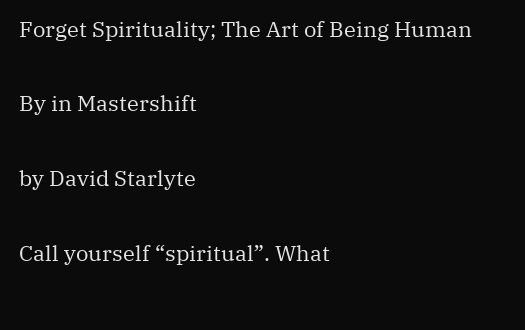Forget Spirituality; The Art of Being Human

By in Mastershift

by David Starlyte

Call yourself “spiritual”. What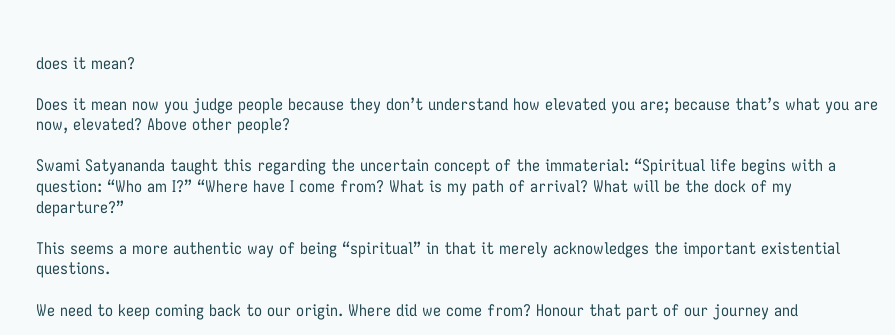does it mean?

Does it mean now you judge people because they don’t understand how elevated you are; because that’s what you are now, elevated? Above other people?

Swami Satyananda taught this regarding the uncertain concept of the immaterial: “Spiritual life begins with a question: “Who am I?” “Where have I come from? What is my path of arrival? What will be the dock of my departure?”

This seems a more authentic way of being “spiritual” in that it merely acknowledges the important existential questions.

We need to keep coming back to our origin. Where did we come from? Honour that part of our journey and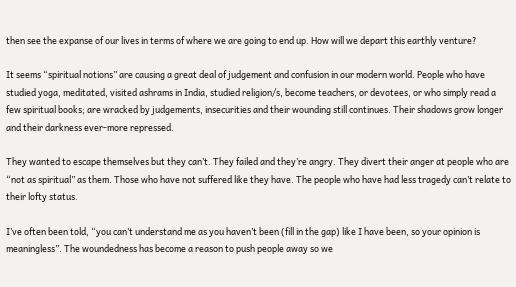then see the expanse of our lives in terms of where we are going to end up. How will we depart this earthly venture?

It seems “spiritual notions” are causing a great deal of judgement and confusion in our modern world. People who have studied yoga, meditated, visited ashrams in India, studied religion/s, become teachers, or devotees, or who simply read a few spiritual books; are wracked by judgements, insecurities and their wounding still continues. Their shadows grow longer and their darkness ever-more repressed.

They wanted to escape themselves but they can’t. They failed and they’re angry. They divert their anger at people who are “not as spiritual” as them. Those who have not suffered like they have. The people who have had less tragedy can’t relate to their lofty status.

I’ve often been told, “you can’t understand me as you haven’t been (fill in the gap) like I have been, so your opinion is meaningless”. The woundedness has become a reason to push people away so we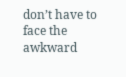don’t have to face the awkward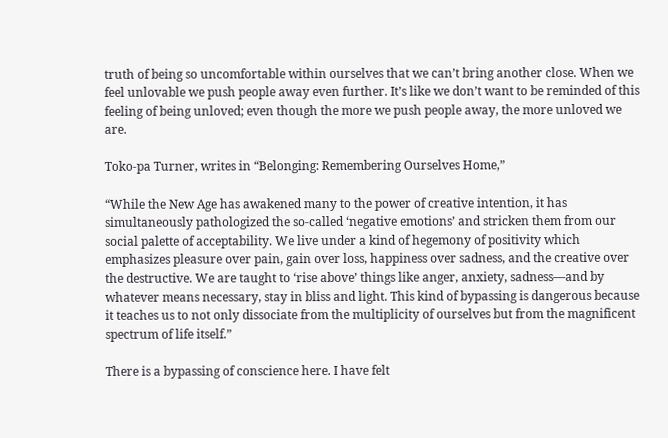truth of being so uncomfortable within ourselves that we can’t bring another close. When we feel unlovable we push people away even further. It’s like we don’t want to be reminded of this feeling of being unloved; even though the more we push people away, the more unloved we are.

Toko-pa Turner, writes in “Belonging: Remembering Ourselves Home,”

“While the New Age has awakened many to the power of creative intention, it has simultaneously pathologized the so-called ‘negative emotions’ and stricken them from our social palette of acceptability. We live under a kind of hegemony of positivity which emphasizes pleasure over pain, gain over loss, happiness over sadness, and the creative over the destructive. We are taught to ‘rise above’ things like anger, anxiety, sadness—and by whatever means necessary, stay in bliss and light. This kind of bypassing is dangerous because it teaches us to not only dissociate from the multiplicity of ourselves but from the magnificent spectrum of life itself.”

There is a bypassing of conscience here. I have felt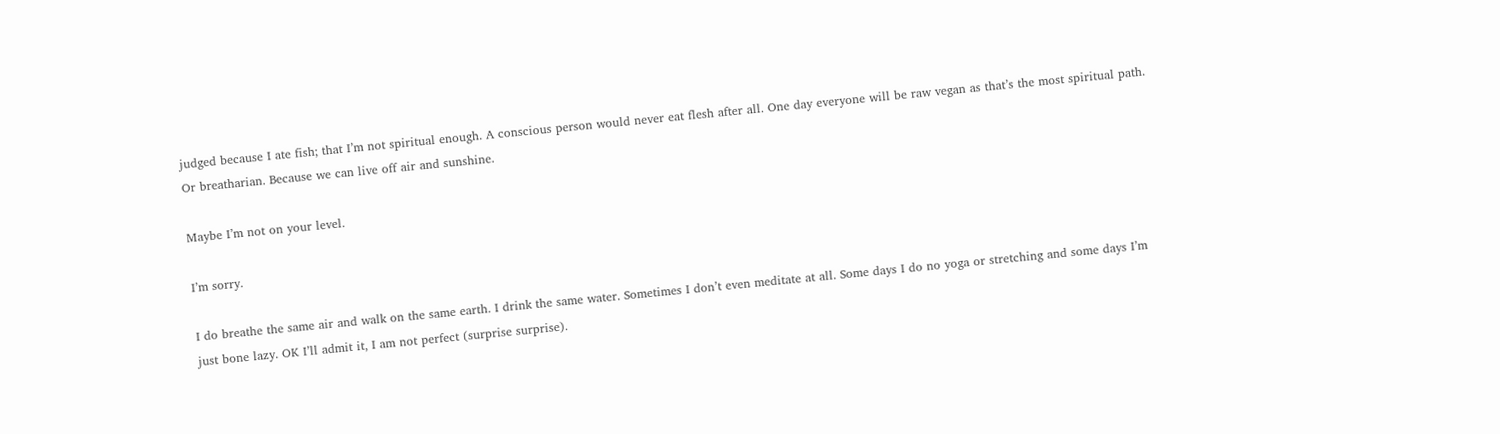judged because I ate fish; that I’m not spiritual enough. A conscious person would never eat flesh after all. One day everyone will be raw vegan as that’s the most spiritual path. Or breatharian. Because we can live off air and sunshine.

Maybe I’m not on your level.

I’m sorry.

I do breathe the same air and walk on the same earth. I drink the same water. Sometimes I don’t even meditate at all. Some days I do no yoga or stretching and some days I’m just bone lazy. OK I’ll admit it, I am not perfect (surprise surprise).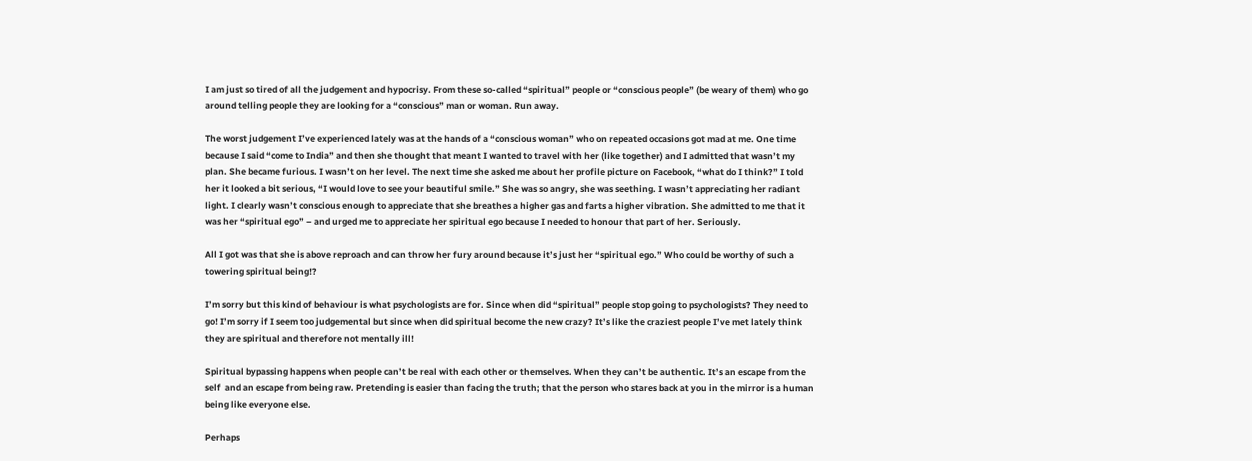I am just so tired of all the judgement and hypocrisy. From these so-called “spiritual” people or “conscious people” (be weary of them) who go around telling people they are looking for a “conscious” man or woman. Run away.

The worst judgement I’ve experienced lately was at the hands of a “conscious woman” who on repeated occasions got mad at me. One time because I said “come to India” and then she thought that meant I wanted to travel with her (like together) and I admitted that wasn’t my plan. She became furious. I wasn’t on her level. The next time she asked me about her profile picture on Facebook, “what do I think?” I told her it looked a bit serious, “I would love to see your beautiful smile.” She was so angry, she was seething. I wasn’t appreciating her radiant light. I clearly wasn’t conscious enough to appreciate that she breathes a higher gas and farts a higher vibration. She admitted to me that it was her “spiritual ego” – and urged me to appreciate her spiritual ego because I needed to honour that part of her. Seriously.

All I got was that she is above reproach and can throw her fury around because it’s just her “spiritual ego.” Who could be worthy of such a towering spiritual being!?

I’m sorry but this kind of behaviour is what psychologists are for. Since when did “spiritual” people stop going to psychologists? They need to go! I’m sorry if I seem too judgemental but since when did spiritual become the new crazy? It’s like the craziest people I’ve met lately think they are spiritual and therefore not mentally ill!

Spiritual bypassing happens when people can’t be real with each other or themselves. When they can’t be authentic. It’s an escape from the self  and an escape from being raw. Pretending is easier than facing the truth; that the person who stares back at you in the mirror is a human being like everyone else.

Perhaps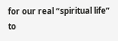for our real “spiritual life” to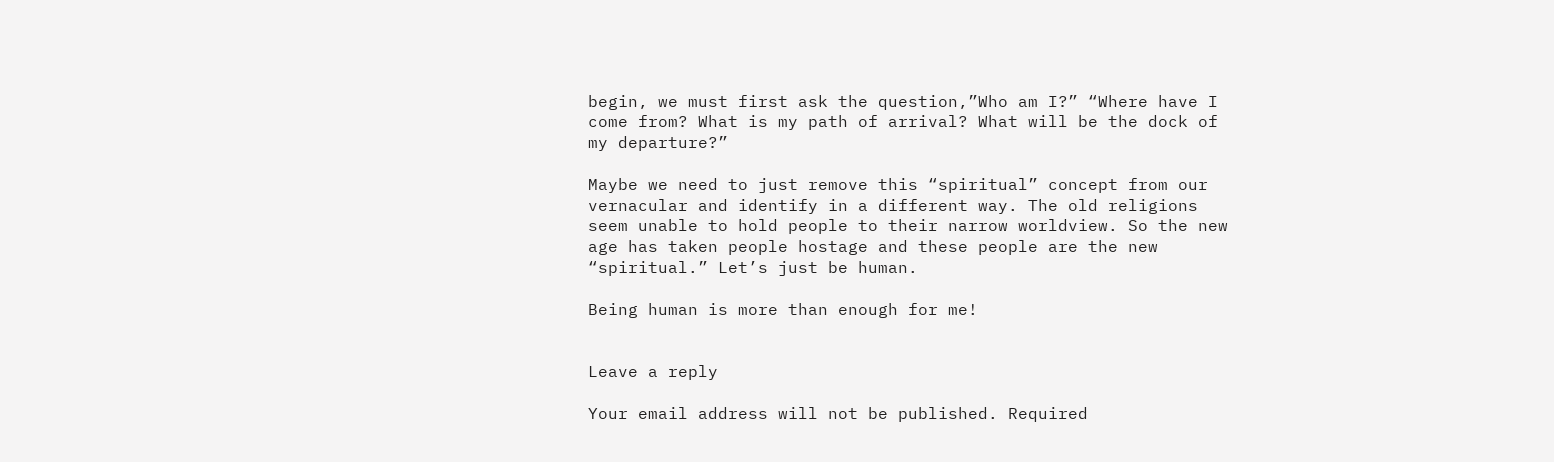begin, we must first ask the question,”Who am I?” “Where have I come from? What is my path of arrival? What will be the dock of my departure?”

Maybe we need to just remove this “spiritual” concept from our vernacular and identify in a different way. The old religions seem unable to hold people to their narrow worldview. So the new age has taken people hostage and these people are the new “spiritual.” Let’s just be human.

Being human is more than enough for me!


Leave a reply

Your email address will not be published. Required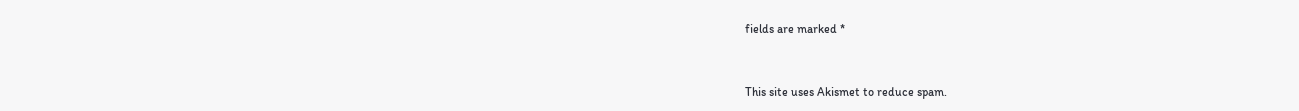fields are marked *


This site uses Akismet to reduce spam.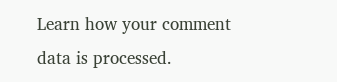Learn how your comment data is processed.